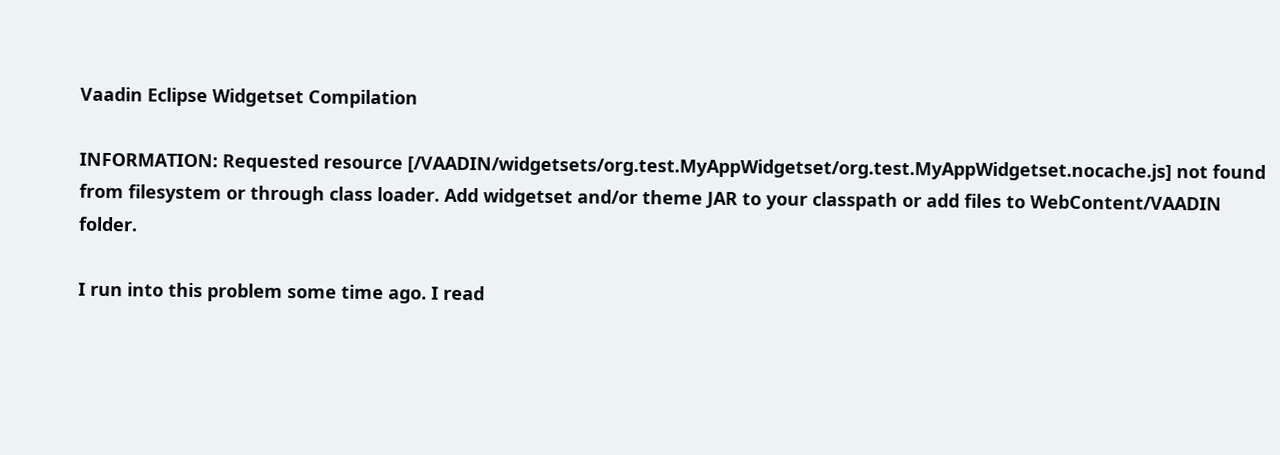Vaadin Eclipse Widgetset Compilation

INFORMATION: Requested resource [/VAADIN/widgetsets/org.test.MyAppWidgetset/org.test.MyAppWidgetset.nocache.js] not found from filesystem or through class loader. Add widgetset and/or theme JAR to your classpath or add files to WebContent/VAADIN folder.

I run into this problem some time ago. I read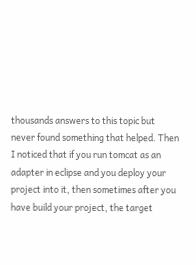thousands answers to this topic but never found something that helped. Then I noticed that if you run tomcat as an adapter in eclipse and you deploy your project into it, then sometimes after you have build your project, the target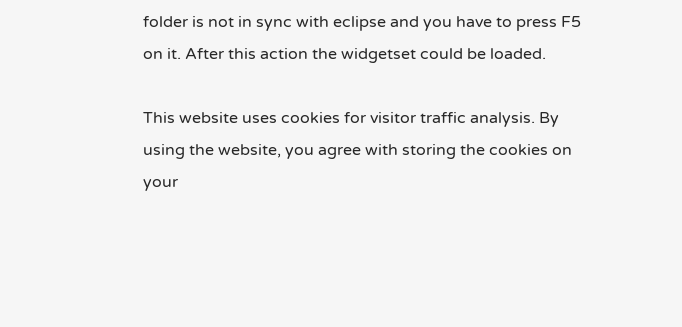folder is not in sync with eclipse and you have to press F5 on it. After this action the widgetset could be loaded.

This website uses cookies for visitor traffic analysis. By using the website, you agree with storing the cookies on your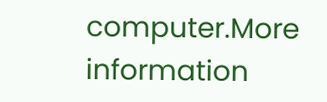computer.More information